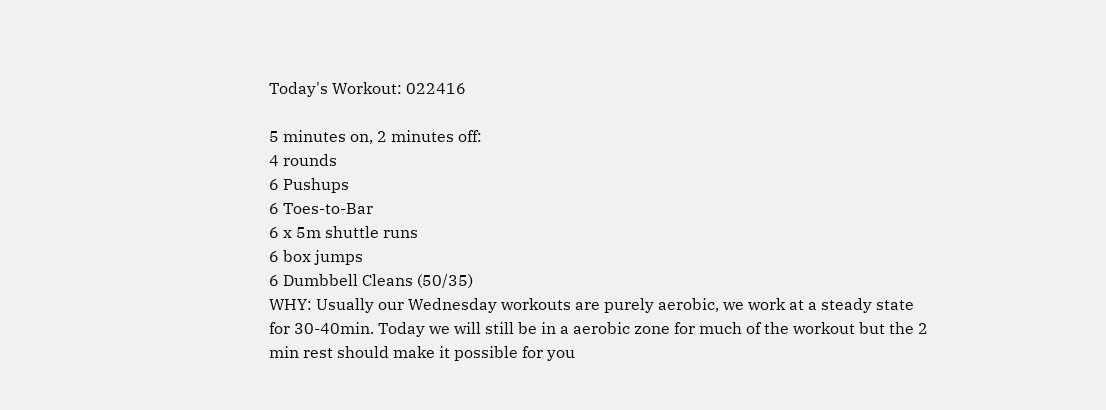Today's Workout: 022416

5 minutes on, 2 minutes off:
4 rounds
6 Pushups
6 Toes-to-Bar
6 x 5m shuttle runs
6 box jumps
6 Dumbbell Cleans (50/35)
WHY: Usually our Wednesday workouts are purely aerobic, we work at a steady state for 30-40min. Today we will still be in a aerobic zone for much of the workout but the 2 min rest should make it possible for you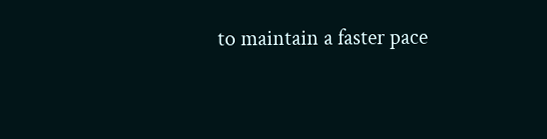to maintain a faster pace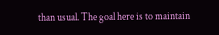than usual. The goal here is to maintain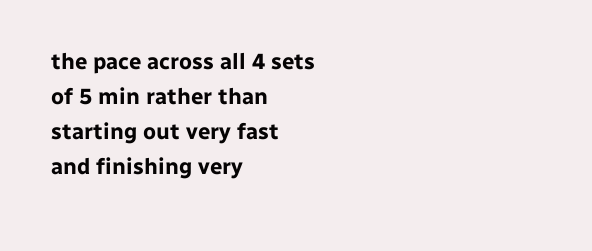the pace across all 4 sets of 5 min rather than starting out very fast and finishing very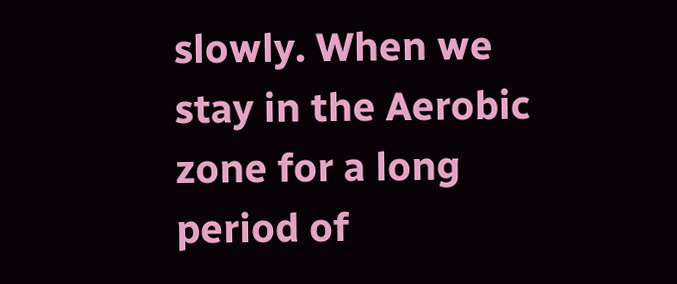slowly. When we stay in the Aerobic zone for a long period of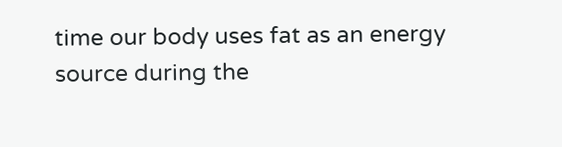time our body uses fat as an energy source during the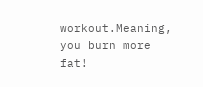workout.Meaning, you burn more fat!